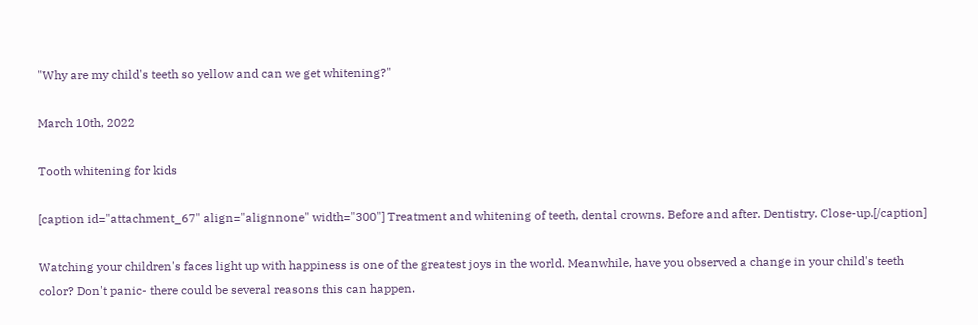"Why are my child's teeth so yellow and can we get whitening?"

March 10th, 2022

Tooth whitening for kids

[caption id="attachment_67" align="alignnone" width="300"] Treatment and whitening of teeth, dental crowns. Before and after. Dentistry. Close-up.[/caption]

Watching your children's faces light up with happiness is one of the greatest joys in the world. Meanwhile, have you observed a change in your child's teeth color? Don't panic- there could be several reasons this can happen.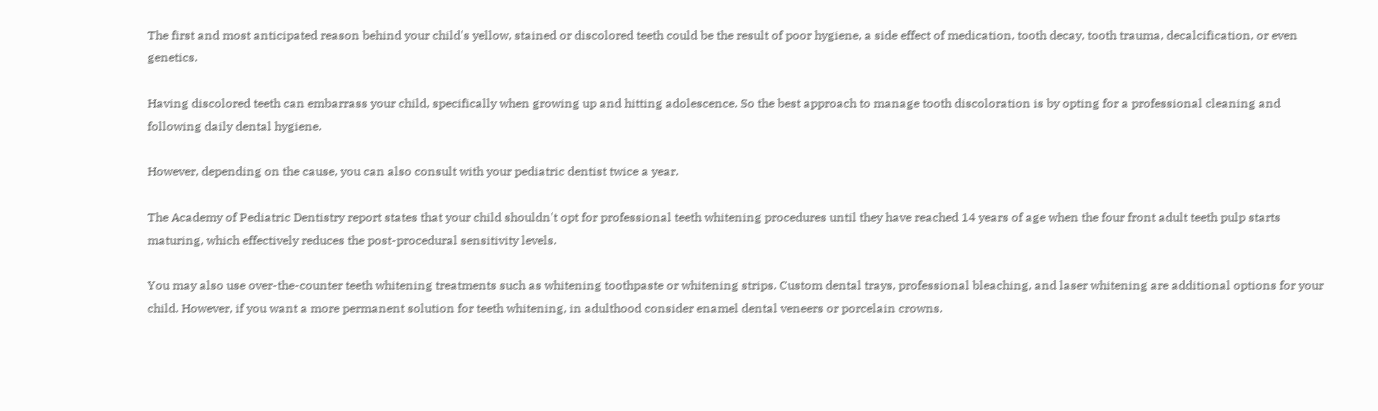The first and most anticipated reason behind your child's yellow, stained or discolored teeth could be the result of poor hygiene, a side effect of medication, tooth decay, tooth trauma, decalcification, or even genetics.

Having discolored teeth can embarrass your child, specifically when growing up and hitting adolescence. So the best approach to manage tooth discoloration is by opting for a professional cleaning and following daily dental hygiene.

However, depending on the cause, you can also consult with your pediatric dentist twice a year.

The Academy of Pediatric Dentistry report states that your child shouldn't opt for professional teeth whitening procedures until they have reached 14 years of age when the four front adult teeth pulp starts maturing, which effectively reduces the post-procedural sensitivity levels.

You may also use over-the-counter teeth whitening treatments such as whitening toothpaste or whitening strips. Custom dental trays, professional bleaching, and laser whitening are additional options for your child. However, if you want a more permanent solution for teeth whitening, in adulthood consider enamel dental veneers or porcelain crowns.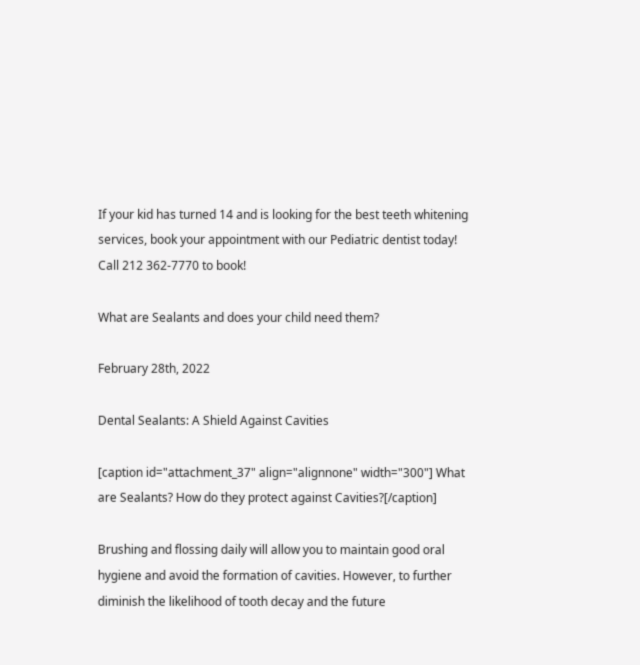If your kid has turned 14 and is looking for the best teeth whitening services, book your appointment with our Pediatric dentist today! Call 212 362-7770 to book!

What are Sealants and does your child need them?

February 28th, 2022

Dental Sealants: A Shield Against Cavities

[caption id="attachment_37" align="alignnone" width="300"] What are Sealants? How do they protect against Cavities?[/caption]

Brushing and flossing daily will allow you to maintain good oral hygiene and avoid the formation of cavities. However, to further diminish the likelihood of tooth decay and the future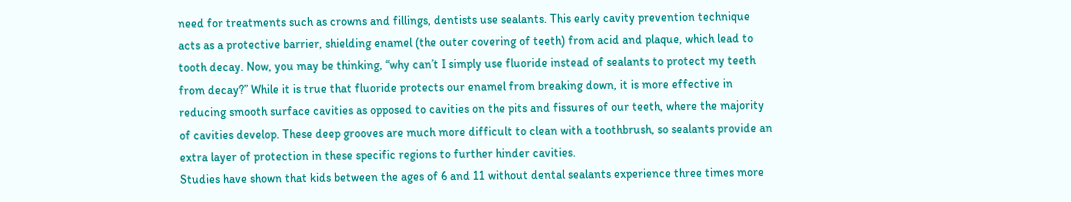need for treatments such as crowns and fillings, dentists use sealants. This early cavity prevention technique acts as a protective barrier, shielding enamel (the outer covering of teeth) from acid and plaque, which lead to tooth decay. Now, you may be thinking, “why can’t I simply use fluoride instead of sealants to protect my teeth from decay?” While it is true that fluoride protects our enamel from breaking down, it is more effective in reducing smooth surface cavities as opposed to cavities on the pits and fissures of our teeth, where the majority of cavities develop. These deep grooves are much more difficult to clean with a toothbrush, so sealants provide an extra layer of protection in these specific regions to further hinder cavities.
Studies have shown that kids between the ages of 6 and 11 without dental sealants experience three times more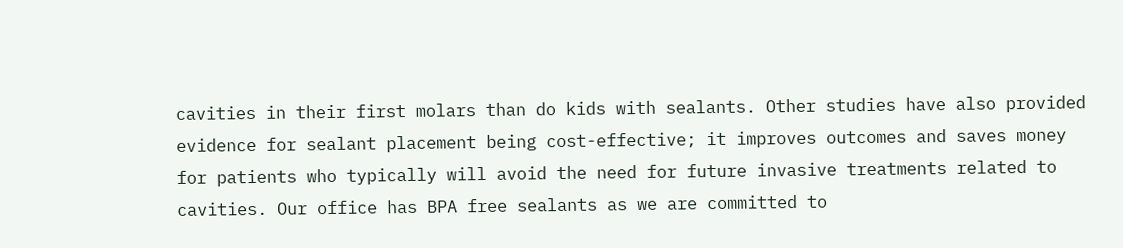cavities in their first molars than do kids with sealants. Other studies have also provided evidence for sealant placement being cost-effective; it improves outcomes and saves money for patients who typically will avoid the need for future invasive treatments related to cavities. Our office has BPA free sealants as we are committed to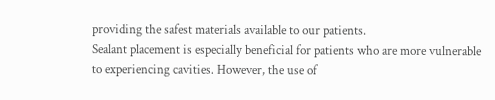providing the safest materials available to our patients.
Sealant placement is especially beneficial for patients who are more vulnerable to experiencing cavities. However, the use of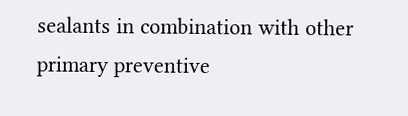sealants in combination with other primary preventive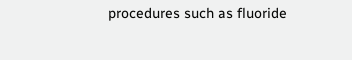procedures such as fluoride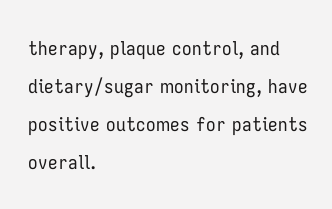therapy, plaque control, and dietary/sugar monitoring, have positive outcomes for patients overall.